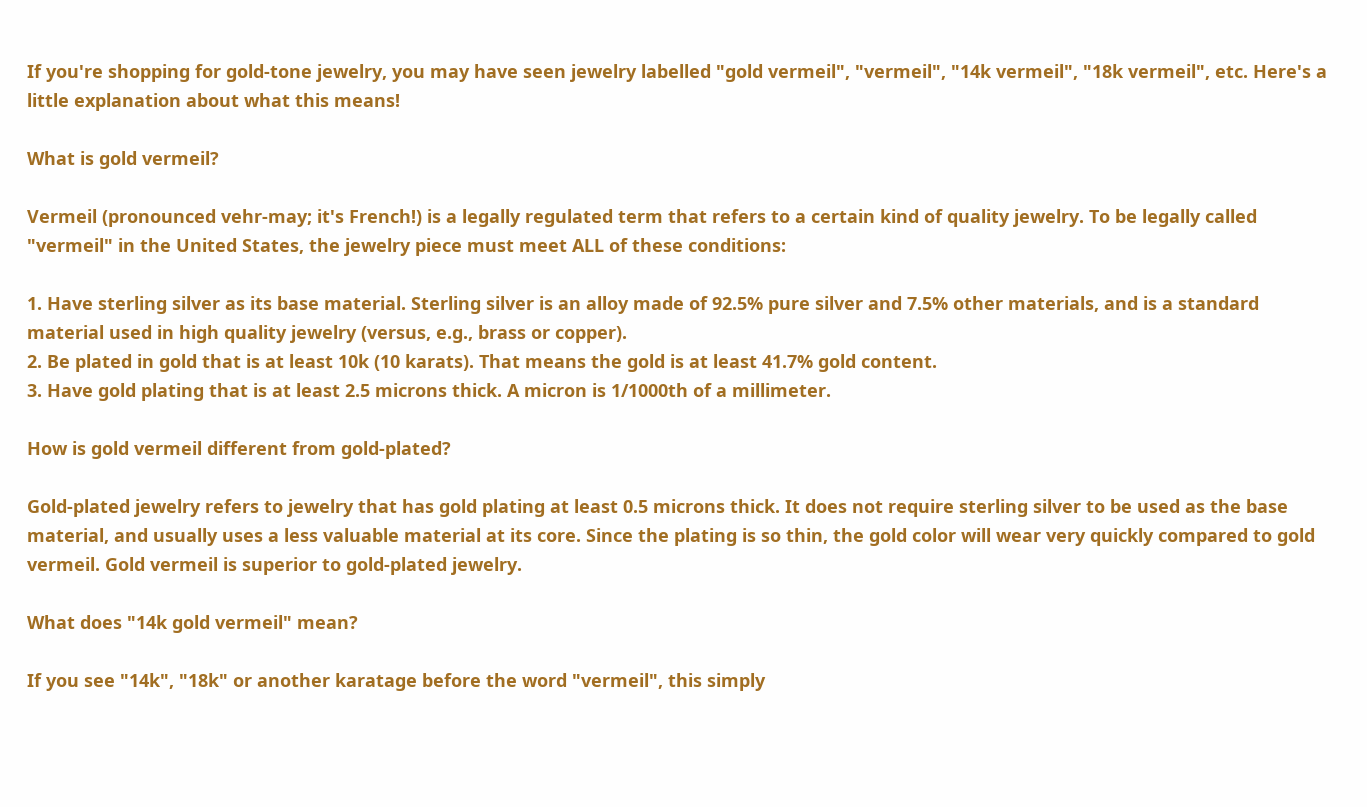If you're shopping for gold-tone jewelry, you may have seen jewelry labelled "gold vermeil", "vermeil", "14k vermeil", "18k vermeil", etc. Here's a little explanation about what this means!

What is gold vermeil?

Vermeil (pronounced vehr-may; it's French!) is a legally regulated term that refers to a certain kind of quality jewelry. To be legally called "vermeil" in the United States, the jewelry piece must meet ALL of these conditions:

1. Have sterling silver as its base material. Sterling silver is an alloy made of 92.5% pure silver and 7.5% other materials, and is a standard material used in high quality jewelry (versus, e.g., brass or copper).
2. Be plated in gold that is at least 10k (10 karats). That means the gold is at least 41.7% gold content.
3. Have gold plating that is at least 2.5 microns thick. A micron is 1/1000th of a millimeter.

How is gold vermeil different from gold-plated?

Gold-plated jewelry refers to jewelry that has gold plating at least 0.5 microns thick. It does not require sterling silver to be used as the base material, and usually uses a less valuable material at its core. Since the plating is so thin, the gold color will wear very quickly compared to gold vermeil. Gold vermeil is superior to gold-plated jewelry.

What does "14k gold vermeil" mean?

If you see "14k", "18k" or another karatage before the word "vermeil", this simply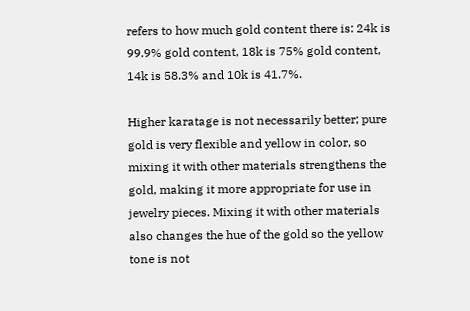refers to how much gold content there is: 24k is 99.9% gold content, 18k is 75% gold content, 14k is 58.3% and 10k is 41.7%.

Higher karatage is not necessarily better; pure gold is very flexible and yellow in color, so mixing it with other materials strengthens the gold, making it more appropriate for use in jewelry pieces. Mixing it with other materials also changes the hue of the gold so the yellow tone is not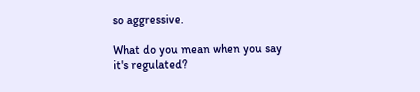so aggressive.

What do you mean when you say it's regulated?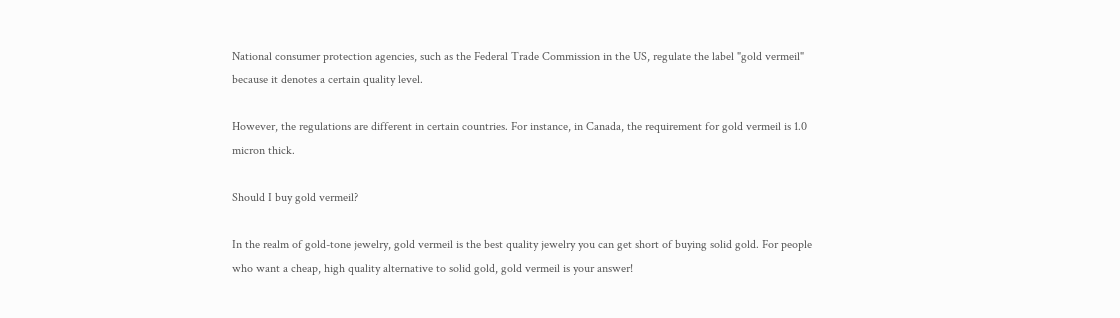National consumer protection agencies, such as the Federal Trade Commission in the US, regulate the label "gold vermeil" because it denotes a certain quality level.

However, the regulations are different in certain countries. For instance, in Canada, the requirement for gold vermeil is 1.0 micron thick.

Should I buy gold vermeil?

In the realm of gold-tone jewelry, gold vermeil is the best quality jewelry you can get short of buying solid gold. For people who want a cheap, high quality alternative to solid gold, gold vermeil is your answer!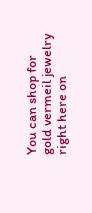You can shop for gold vermeil jewelry right here on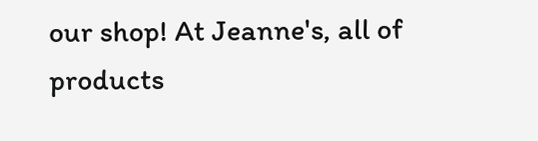our shop! At Jeanne's, all of products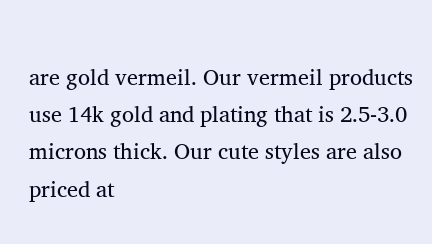are gold vermeil. Our vermeil products use 14k gold and plating that is 2.5-3.0 microns thick. Our cute styles are also priced at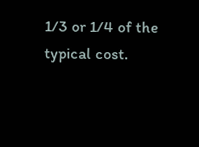1/3 or 1/4 of the typical cost.